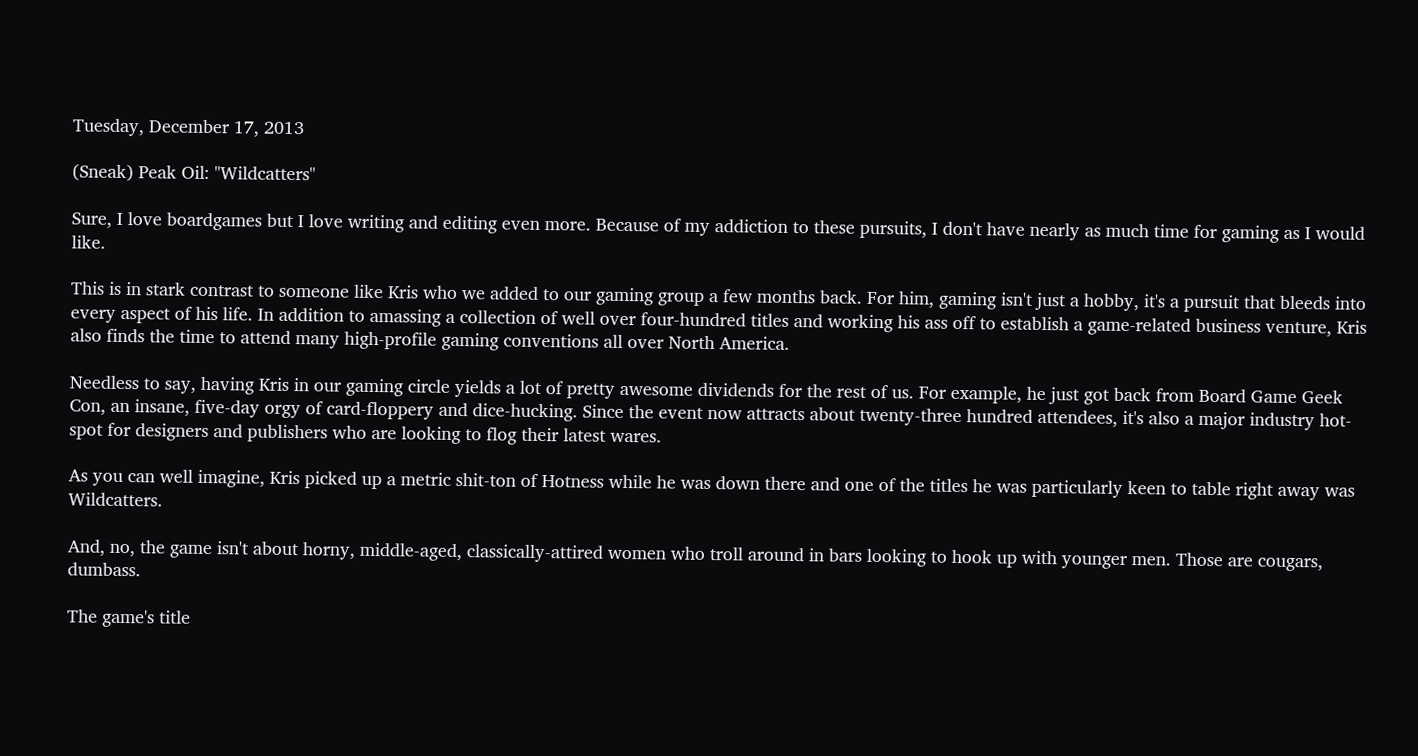Tuesday, December 17, 2013

(Sneak) Peak Oil: "Wildcatters"

Sure, I love boardgames but I love writing and editing even more. Because of my addiction to these pursuits, I don't have nearly as much time for gaming as I would like.

This is in stark contrast to someone like Kris who we added to our gaming group a few months back. For him, gaming isn't just a hobby, it's a pursuit that bleeds into every aspect of his life. In addition to amassing a collection of well over four-hundred titles and working his ass off to establish a game-related business venture, Kris also finds the time to attend many high-profile gaming conventions all over North America.

Needless to say, having Kris in our gaming circle yields a lot of pretty awesome dividends for the rest of us. For example, he just got back from Board Game Geek Con, an insane, five-day orgy of card-floppery and dice-hucking. Since the event now attracts about twenty-three hundred attendees, it's also a major industry hot-spot for designers and publishers who are looking to flog their latest wares.

As you can well imagine, Kris picked up a metric shit-ton of Hotness while he was down there and one of the titles he was particularly keen to table right away was Wildcatters.

And, no, the game isn't about horny, middle-aged, classically-attired women who troll around in bars looking to hook up with younger men. Those are cougars, dumbass.

The game's title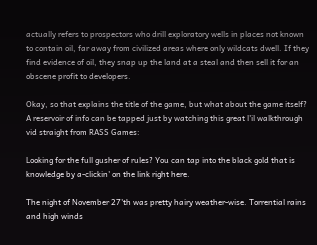actually refers to prospectors who drill exploratory wells in places not known to contain oil, far away from civilized areas where only wildcats dwell. If they find evidence of oil, they snap up the land at a steal and then sell it for an obscene profit to developers.

Okay, so that explains the title of the game, but what about the game itself? A reservoir of info can be tapped just by watching this great l'il walkthrough vid straight from RASS Games:

Looking for the full gusher of rules? You can tap into the black gold that is knowledge by a-clickin' on the link right here.

The night of November 27'th was pretty hairy weather-wise. Torrential rains and high winds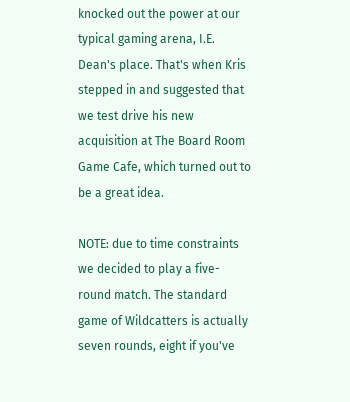knocked out the power at our typical gaming arena, I.E. Dean's place. That's when Kris stepped in and suggested that we test drive his new acquisition at The Board Room Game Cafe, which turned out to be a great idea.

NOTE: due to time constraints we decided to play a five-round match. The standard game of Wildcatters is actually seven rounds, eight if you've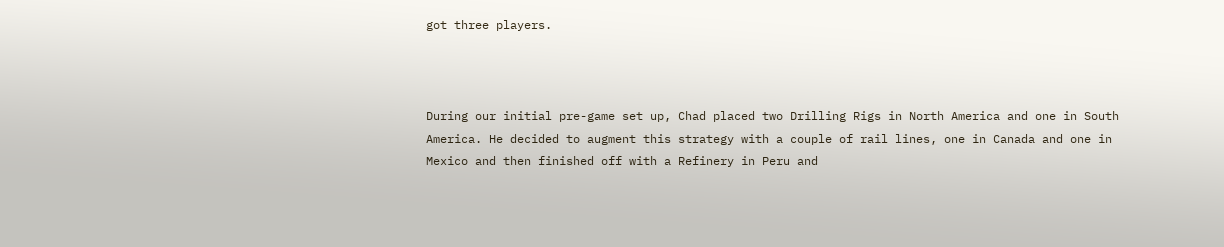got three players.



During our initial pre-game set up, Chad placed two Drilling Rigs in North America and one in South America. He decided to augment this strategy with a couple of rail lines, one in Canada and one in Mexico and then finished off with a Refinery in Peru and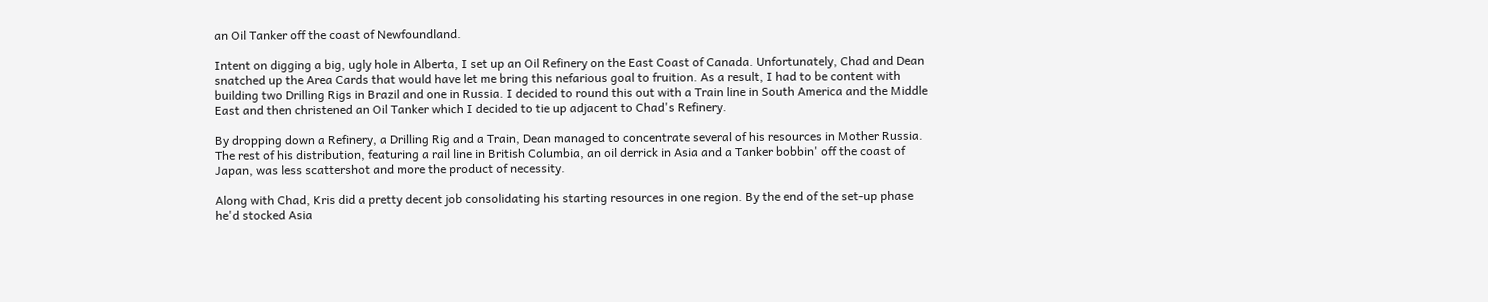an Oil Tanker off the coast of Newfoundland.

Intent on digging a big, ugly hole in Alberta, I set up an Oil Refinery on the East Coast of Canada. Unfortunately, Chad and Dean snatched up the Area Cards that would have let me bring this nefarious goal to fruition. As a result, I had to be content with building two Drilling Rigs in Brazil and one in Russia. I decided to round this out with a Train line in South America and the Middle East and then christened an Oil Tanker which I decided to tie up adjacent to Chad's Refinery.

By dropping down a Refinery, a Drilling Rig and a Train, Dean managed to concentrate several of his resources in Mother Russia. The rest of his distribution, featuring a rail line in British Columbia, an oil derrick in Asia and a Tanker bobbin' off the coast of Japan, was less scattershot and more the product of necessity.

Along with Chad, Kris did a pretty decent job consolidating his starting resources in one region. By the end of the set-up phase he'd stocked Asia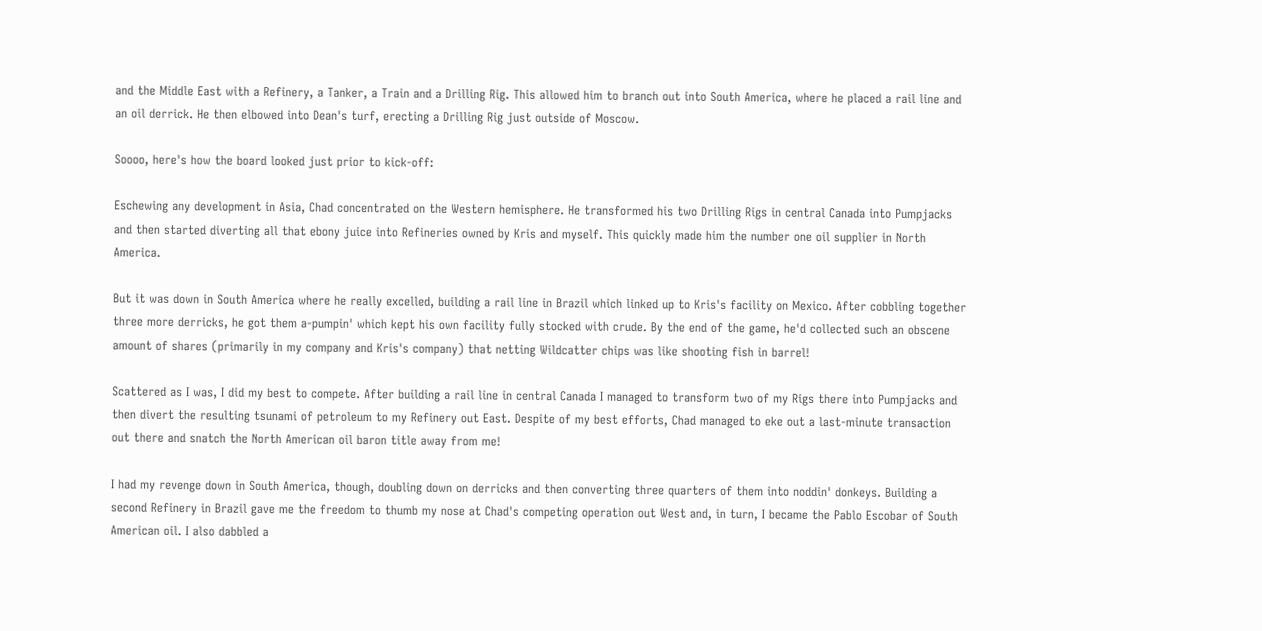and the Middle East with a Refinery, a Tanker, a Train and a Drilling Rig. This allowed him to branch out into South America, where he placed a rail line and an oil derrick. He then elbowed into Dean's turf, erecting a Drilling Rig just outside of Moscow.

Soooo, here's how the board looked just prior to kick-off:

Eschewing any development in Asia, Chad concentrated on the Western hemisphere. He transformed his two Drilling Rigs in central Canada into Pumpjacks and then started diverting all that ebony juice into Refineries owned by Kris and myself. This quickly made him the number one oil supplier in North America.

But it was down in South America where he really excelled, building a rail line in Brazil which linked up to Kris's facility on Mexico. After cobbling together three more derricks, he got them a-pumpin' which kept his own facility fully stocked with crude. By the end of the game, he'd collected such an obscene amount of shares (primarily in my company and Kris's company) that netting Wildcatter chips was like shooting fish in barrel!

Scattered as I was, I did my best to compete. After building a rail line in central Canada I managed to transform two of my Rigs there into Pumpjacks and then divert the resulting tsunami of petroleum to my Refinery out East. Despite of my best efforts, Chad managed to eke out a last-minute transaction out there and snatch the North American oil baron title away from me!

I had my revenge down in South America, though, doubling down on derricks and then converting three quarters of them into noddin' donkeys. Building a second Refinery in Brazil gave me the freedom to thumb my nose at Chad's competing operation out West and, in turn, I became the Pablo Escobar of South American oil. I also dabbled a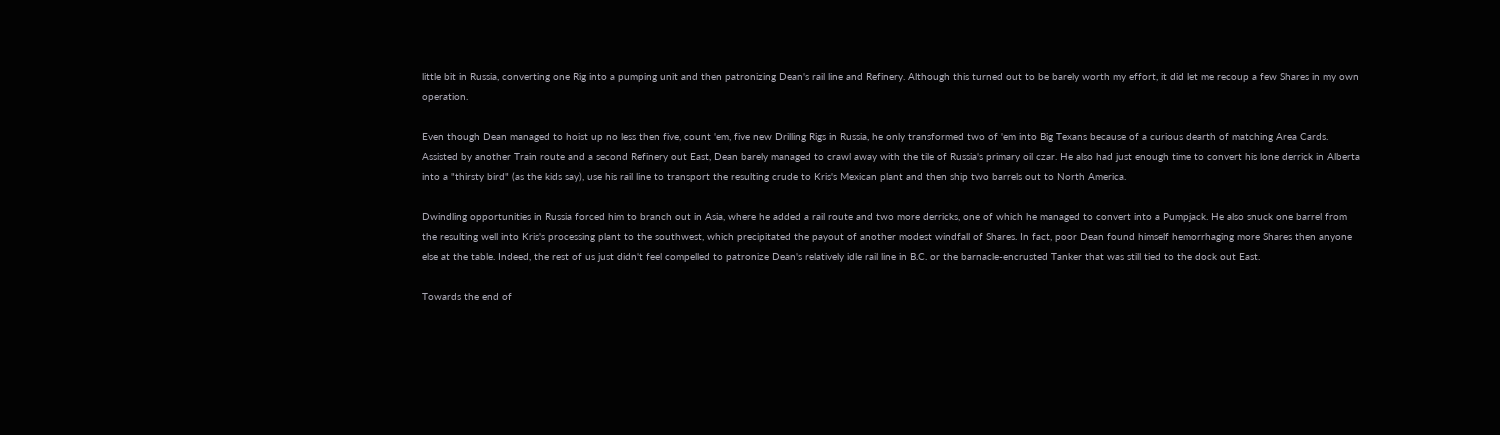little bit in Russia, converting one Rig into a pumping unit and then patronizing Dean's rail line and Refinery. Although this turned out to be barely worth my effort, it did let me recoup a few Shares in my own operation.

Even though Dean managed to hoist up no less then five, count 'em, five new Drilling Rigs in Russia, he only transformed two of 'em into Big Texans because of a curious dearth of matching Area Cards. Assisted by another Train route and a second Refinery out East, Dean barely managed to crawl away with the tile of Russia's primary oil czar. He also had just enough time to convert his lone derrick in Alberta into a "thirsty bird" (as the kids say), use his rail line to transport the resulting crude to Kris's Mexican plant and then ship two barrels out to North America.

Dwindling opportunities in Russia forced him to branch out in Asia, where he added a rail route and two more derricks, one of which he managed to convert into a Pumpjack. He also snuck one barrel from the resulting well into Kris's processing plant to the southwest, which precipitated the payout of another modest windfall of Shares. In fact, poor Dean found himself hemorrhaging more Shares then anyone else at the table. Indeed, the rest of us just didn't feel compelled to patronize Dean's relatively idle rail line in B.C. or the barnacle-encrusted Tanker that was still tied to the dock out East.

Towards the end of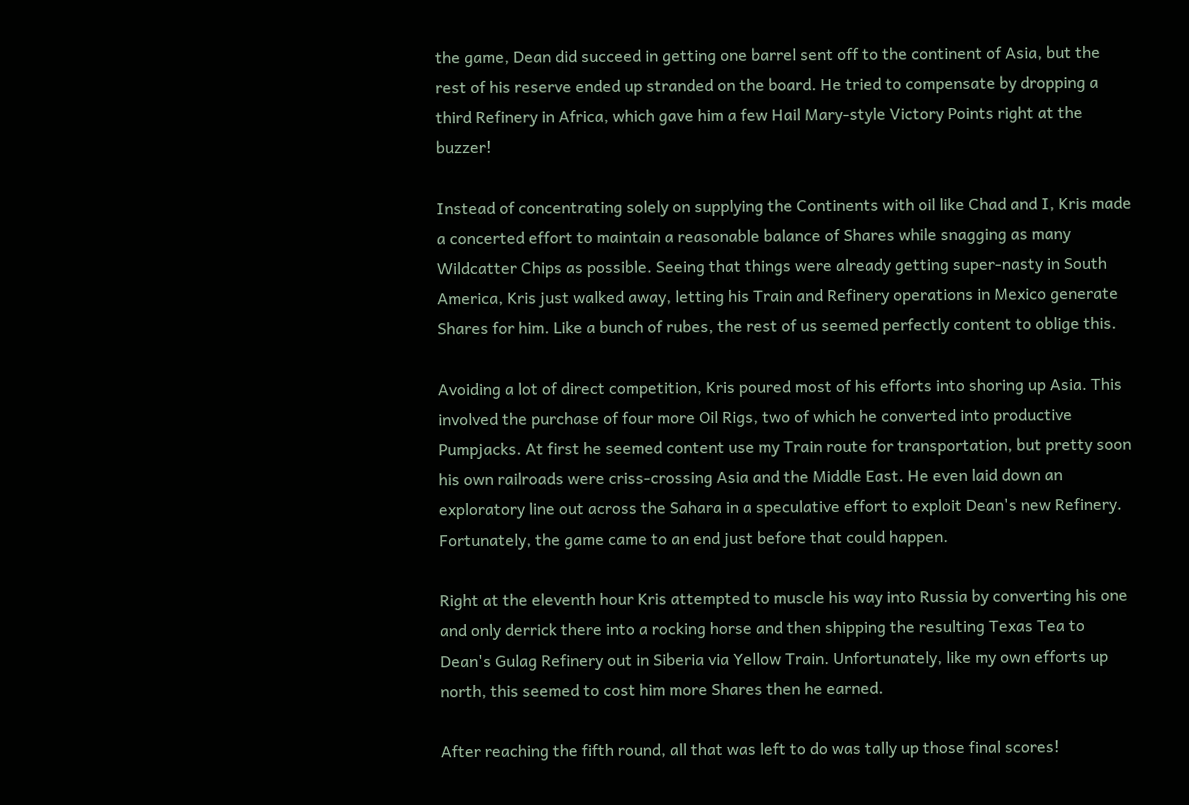the game, Dean did succeed in getting one barrel sent off to the continent of Asia, but the rest of his reserve ended up stranded on the board. He tried to compensate by dropping a third Refinery in Africa, which gave him a few Hail Mary-style Victory Points right at the buzzer!

Instead of concentrating solely on supplying the Continents with oil like Chad and I, Kris made a concerted effort to maintain a reasonable balance of Shares while snagging as many Wildcatter Chips as possible. Seeing that things were already getting super-nasty in South America, Kris just walked away, letting his Train and Refinery operations in Mexico generate Shares for him. Like a bunch of rubes, the rest of us seemed perfectly content to oblige this.

Avoiding a lot of direct competition, Kris poured most of his efforts into shoring up Asia. This involved the purchase of four more Oil Rigs, two of which he converted into productive Pumpjacks. At first he seemed content use my Train route for transportation, but pretty soon his own railroads were criss-crossing Asia and the Middle East. He even laid down an exploratory line out across the Sahara in a speculative effort to exploit Dean's new Refinery. Fortunately, the game came to an end just before that could happen.

Right at the eleventh hour Kris attempted to muscle his way into Russia by converting his one and only derrick there into a rocking horse and then shipping the resulting Texas Tea to Dean's Gulag Refinery out in Siberia via Yellow Train. Unfortunately, like my own efforts up north, this seemed to cost him more Shares then he earned.

After reaching the fifth round, all that was left to do was tally up those final scores!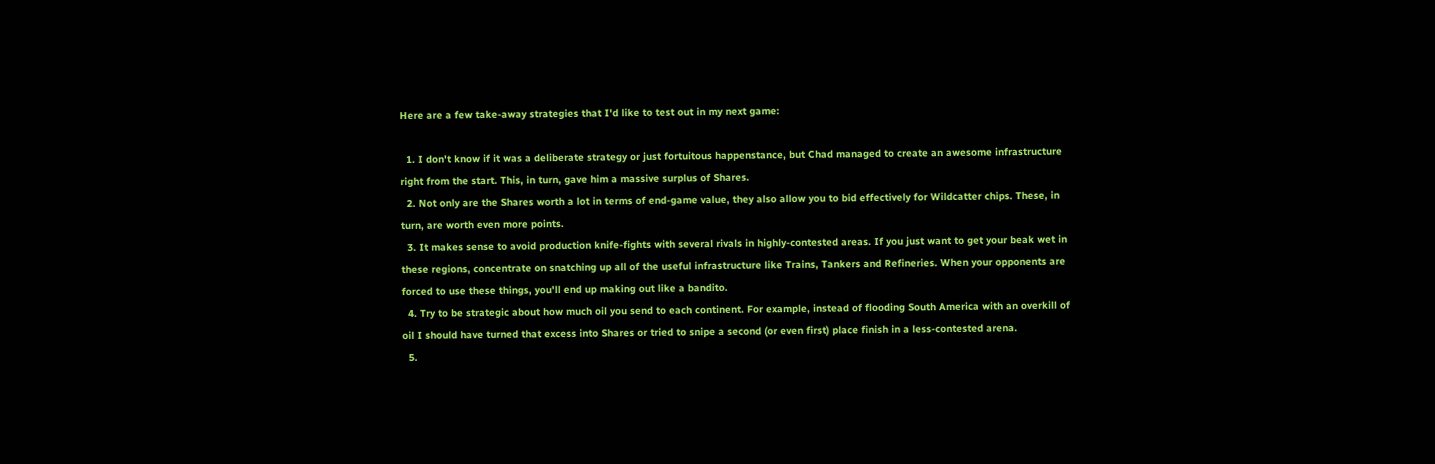Here are a few take-away strategies that I'd like to test out in my next game:

  1. I don't know if it was a deliberate strategy or just fortuitous happenstance, but Chad managed to create an awesome infrastructure right from the start. This, in turn, gave him a massive surplus of Shares.
  2. Not only are the Shares worth a lot in terms of end-game value, they also allow you to bid effectively for Wildcatter chips. These, in turn, are worth even more points.
  3. It makes sense to avoid production knife-fights with several rivals in highly-contested areas. If you just want to get your beak wet in these regions, concentrate on snatching up all of the useful infrastructure like Trains, Tankers and Refineries. When your opponents are forced to use these things, you'll end up making out like a bandito.
  4. Try to be strategic about how much oil you send to each continent. For example, instead of flooding South America with an overkill of oil I should have turned that excess into Shares or tried to snipe a second (or even first) place finish in a less-contested arena.
  5.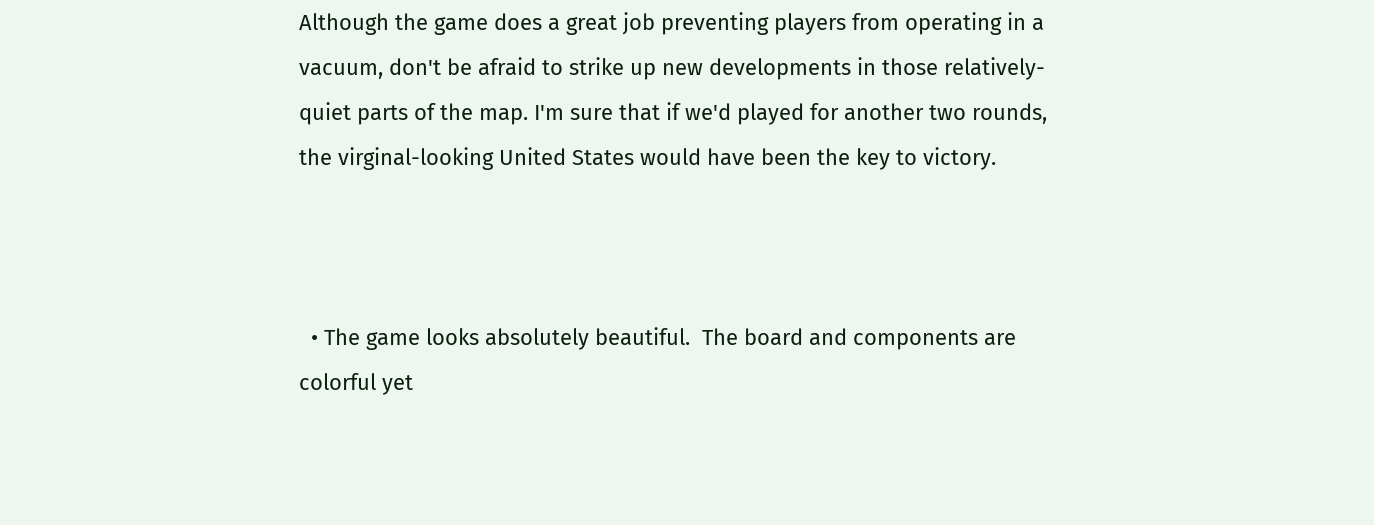Although the game does a great job preventing players from operating in a vacuum, don't be afraid to strike up new developments in those relatively-quiet parts of the map. I'm sure that if we'd played for another two rounds, the virginal-looking United States would have been the key to victory.



  • The game looks absolutely beautiful.  The board and components are colorful yet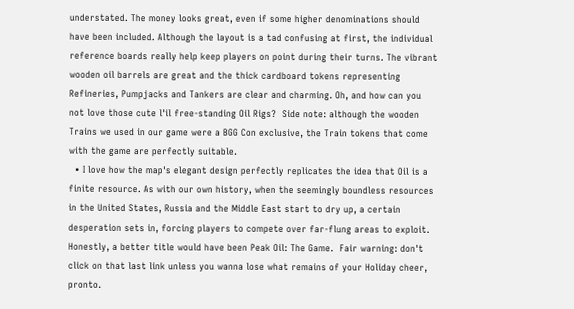understated. The money looks great, even if some higher denominations should have been included. Although the layout is a tad confusing at first, the individual reference boards really help keep players on point during their turns. The vibrant wooden oil barrels are great and the thick cardboard tokens representing Refineries, Pumpjacks and Tankers are clear and charming. Oh, and how can you not love those cute l'il free-standing Oil Rigs?  Side note: although the wooden Trains we used in our game were a BGG Con exclusive, the Train tokens that come with the game are perfectly suitable.
  • I love how the map's elegant design perfectly replicates the idea that Oil is a finite resource. As with our own history, when the seemingly boundless resources in the United States, Russia and the Middle East start to dry up, a certain desperation sets in, forcing players to compete over far-flung areas to exploit. Honestly, a better title would have been Peak Oil: The Game.  Fair warning: don't click on that last link unless you wanna lose what remains of your Holiday cheer, pronto.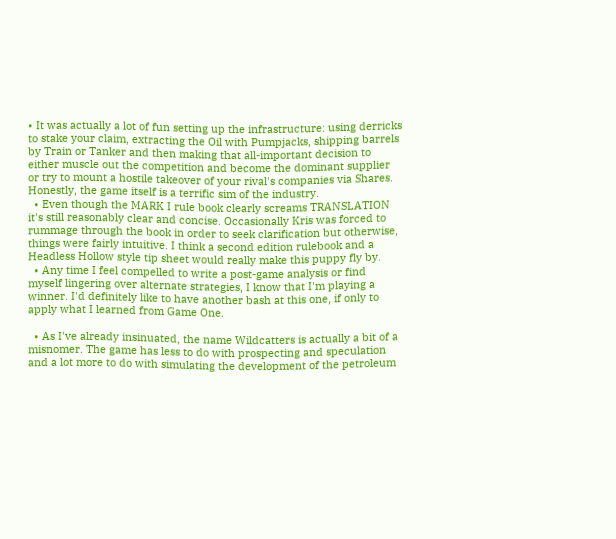• It was actually a lot of fun setting up the infrastructure: using derricks to stake your claim, extracting the Oil with Pumpjacks, shipping barrels by Train or Tanker and then making that all-important decision to either muscle out the competition and become the dominant supplier or try to mount a hostile takeover of your rival's companies via Shares. Honestly, the game itself is a terrific sim of the industry.
  • Even though the MARK I rule book clearly screams TRANSLATION it's still reasonably clear and concise. Occasionally Kris was forced to rummage through the book in order to seek clarification but otherwise, things were fairly intuitive. I think a second edition rulebook and a Headless Hollow style tip sheet would really make this puppy fly by.
  • Any time I feel compelled to write a post-game analysis or find myself lingering over alternate strategies, I know that I'm playing a winner. I'd definitely like to have another bash at this one, if only to apply what I learned from Game One.

  • As I've already insinuated, the name Wildcatters is actually a bit of a misnomer. The game has less to do with prospecting and speculation and a lot more to do with simulating the development of the petroleum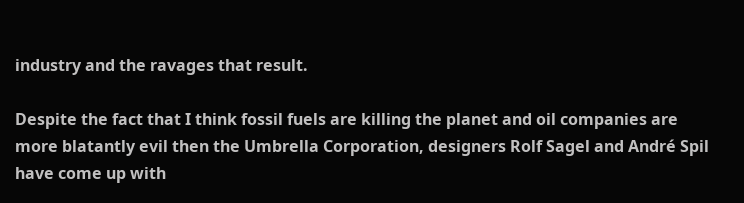industry and the ravages that result.

Despite the fact that I think fossil fuels are killing the planet and oil companies are more blatantly evil then the Umbrella Corporation, designers Rolf Sagel and André Spil have come up with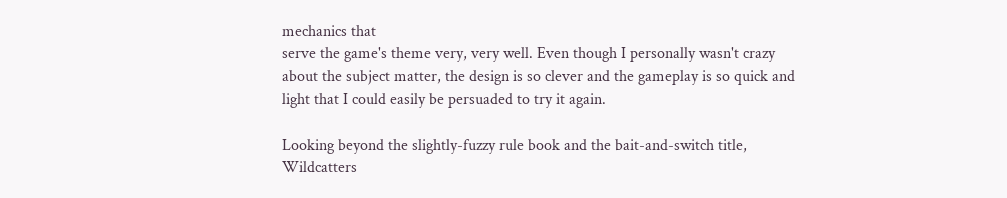mechanics that
serve the game's theme very, very well. Even though I personally wasn't crazy about the subject matter, the design is so clever and the gameplay is so quick and light that I could easily be persuaded to try it again.

Looking beyond the slightly-fuzzy rule book and the bait-and-switch title, Wildcatters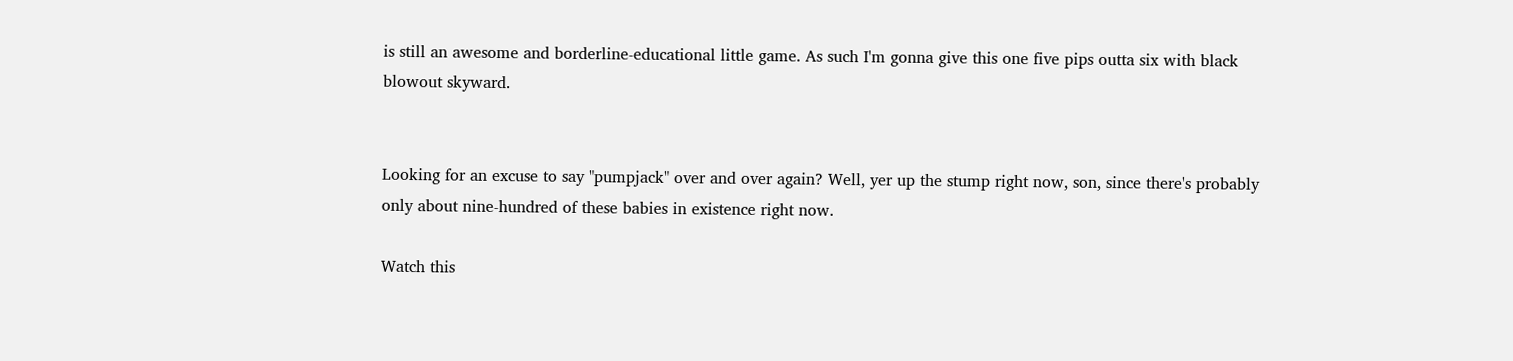is still an awesome and borderline-educational little game. As such I'm gonna give this one five pips outta six with black blowout skyward.


Looking for an excuse to say "pumpjack" over and over again? Well, yer up the stump right now, son, since there's probably only about nine-hundred of these babies in existence right now.

Watch this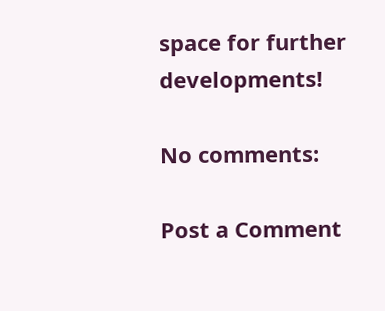space for further developments!

No comments:

Post a Comment